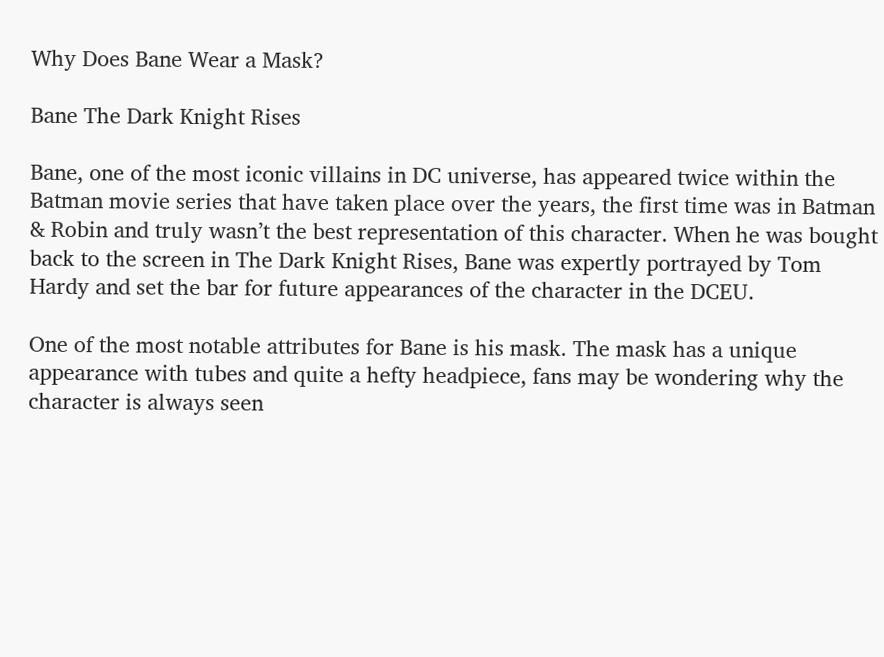Why Does Bane Wear a Mask?

Bane The Dark Knight Rises

Bane, one of the most iconic villains in DC universe, has appeared twice within the Batman movie series that have taken place over the years, the first time was in Batman & Robin and truly wasn’t the best representation of this character. When he was bought back to the screen in The Dark Knight Rises, Bane was expertly portrayed by Tom Hardy and set the bar for future appearances of the character in the DCEU.

One of the most notable attributes for Bane is his mask. The mask has a unique appearance with tubes and quite a hefty headpiece, fans may be wondering why the character is always seen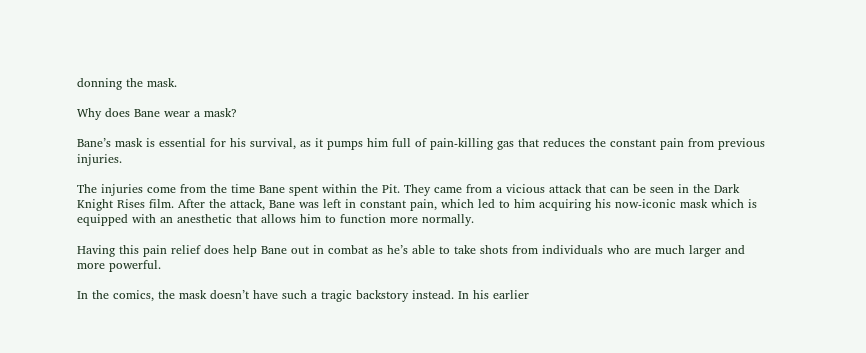donning the mask.

Why does Bane wear a mask?

Bane’s mask is essential for his survival, as it pumps him full of pain-killing gas that reduces the constant pain from previous injuries.

The injuries come from the time Bane spent within the Pit. They came from a vicious attack that can be seen in the Dark Knight Rises film. After the attack, Bane was left in constant pain, which led to him acquiring his now-iconic mask which is equipped with an anesthetic that allows him to function more normally.

Having this pain relief does help Bane out in combat as he’s able to take shots from individuals who are much larger and more powerful.

In the comics, the mask doesn’t have such a tragic backstory instead. In his earlier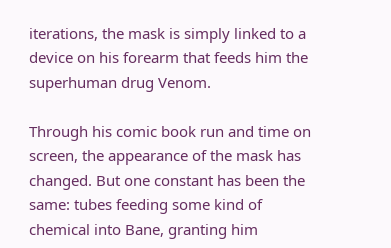iterations, the mask is simply linked to a device on his forearm that feeds him the superhuman drug Venom.

Through his comic book run and time on screen, the appearance of the mask has changed. But one constant has been the same: tubes feeding some kind of chemical into Bane, granting him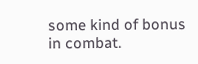some kind of bonus in combat.